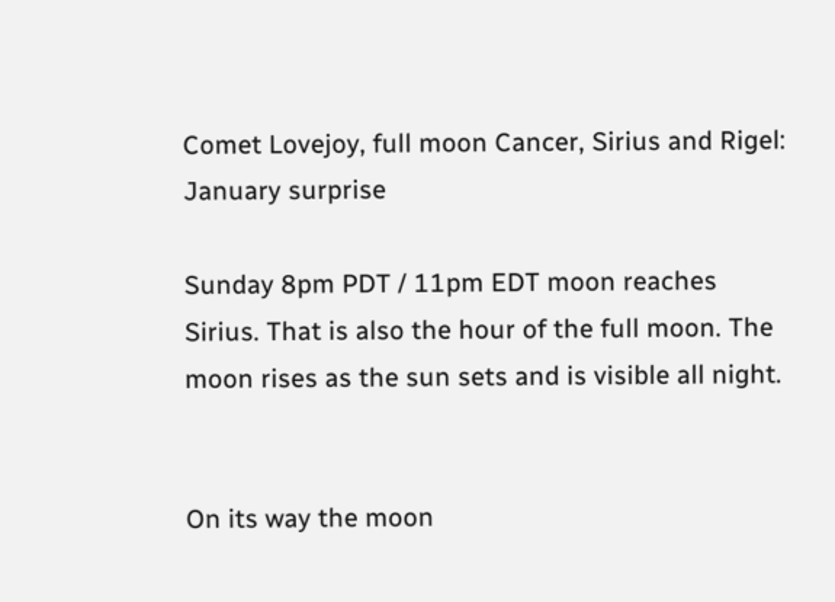Comet Lovejoy, full moon Cancer, Sirius and Rigel: January surprise

Sunday 8pm PDT / 11pm EDT moon reaches Sirius. That is also the hour of the full moon. The moon rises as the sun sets and is visible all night.


On its way the moon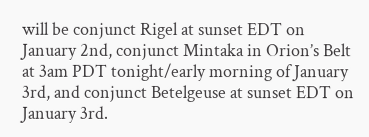will be conjunct Rigel at sunset EDT on January 2nd, conjunct Mintaka in Orion’s Belt at 3am PDT tonight/early morning of January 3rd, and conjunct Betelgeuse at sunset EDT on January 3rd.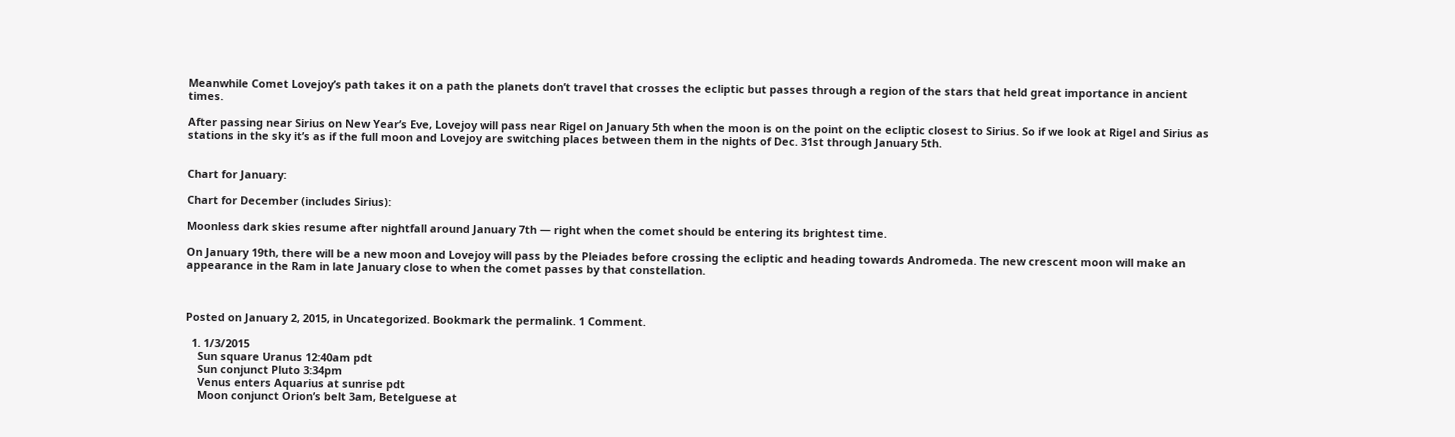Meanwhile Comet Lovejoy’s path takes it on a path the planets don’t travel that crosses the ecliptic but passes through a region of the stars that held great importance in ancient times.

After passing near Sirius on New Year’s Eve, Lovejoy will pass near Rigel on January 5th when the moon is on the point on the ecliptic closest to Sirius. So if we look at Rigel and Sirius as stations in the sky it’s as if the full moon and Lovejoy are switching places between them in the nights of Dec. 31st through January 5th.


Chart for January:

Chart for December (includes Sirius):

Moonless dark skies resume after nightfall around January 7th — right when the comet should be entering its brightest time.

On January 19th, there will be a new moon and Lovejoy will pass by the Pleiades before crossing the ecliptic and heading towards Andromeda. The new crescent moon will make an appearance in the Ram in late January close to when the comet passes by that constellation.



Posted on January 2, 2015, in Uncategorized. Bookmark the permalink. 1 Comment.

  1. 1/3/2015
    Sun square Uranus 12:40am pdt
    Sun conjunct Pluto 3:34pm
    Venus enters Aquarius at sunrise pdt
    Moon conjunct Orion’s belt 3am, Betelguese at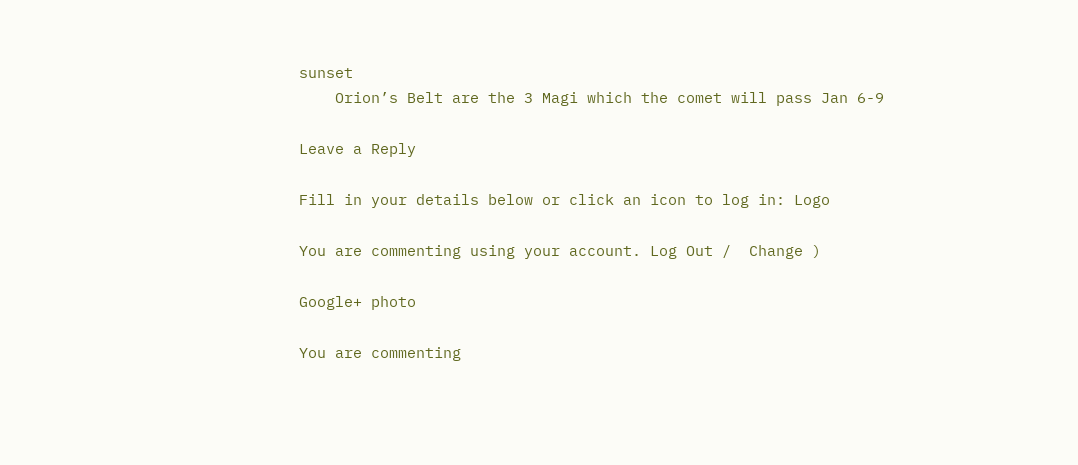sunset
    Orion’s Belt are the 3 Magi which the comet will pass Jan 6-9

Leave a Reply

Fill in your details below or click an icon to log in: Logo

You are commenting using your account. Log Out /  Change )

Google+ photo

You are commenting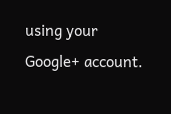using your Google+ account.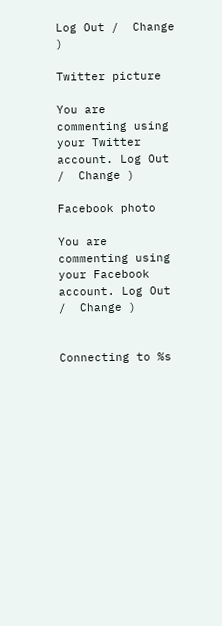Log Out /  Change )

Twitter picture

You are commenting using your Twitter account. Log Out /  Change )

Facebook photo

You are commenting using your Facebook account. Log Out /  Change )


Connecting to %s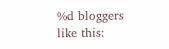%d bloggers like this: